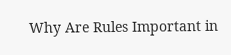Why Are Rules Important in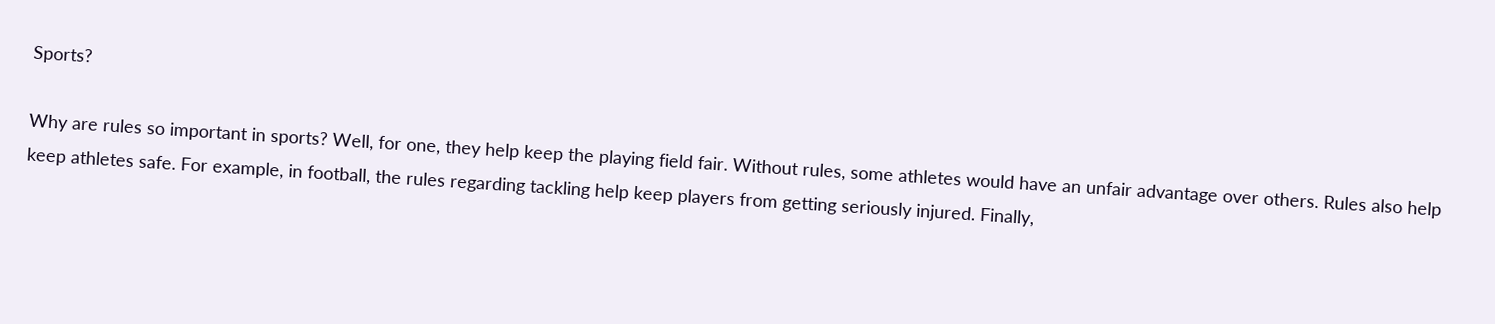Sports?

Why are rules so important in sports? Well, for one, they help keep the playing field fair. Without rules, some athletes would have an unfair advantage over others. Rules also help keep athletes safe. For example, in football, the rules regarding tackling help keep players from getting seriously injured. Finally,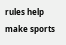rules help make sports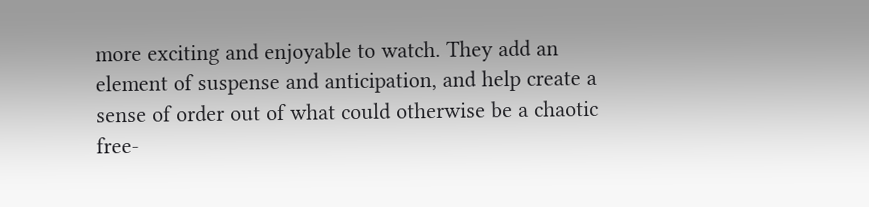more exciting and enjoyable to watch. They add an element of suspense and anticipation, and help create a sense of order out of what could otherwise be a chaotic free-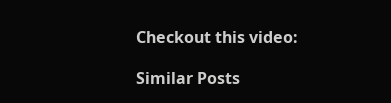Checkout this video:

Similar Posts